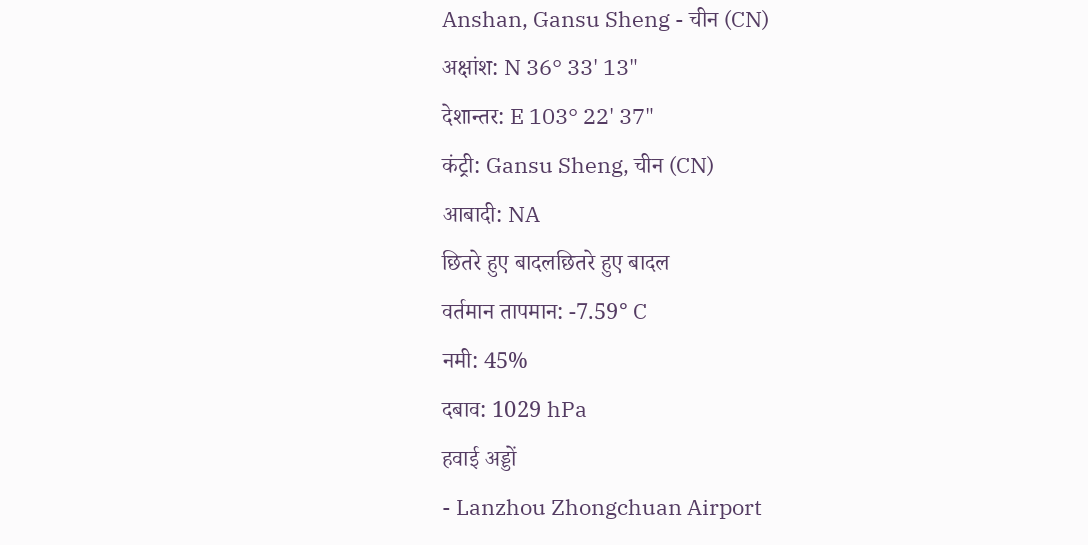Anshan, Gansu Sheng - चीन (CN)
अक्षांश: N 36° 33' 13"
देशान्तर: E 103° 22' 37"
कंट्री: Gansu Sheng, चीन (CN)
आबादी: NA
छितरे हुए बादलछितरे हुए बादल
वर्तमान तापमान: -7.59° C
नमी: 45%
दबाव: 1029 hPa
हवाई अड्डों
- Lanzhou Zhongchuan Airport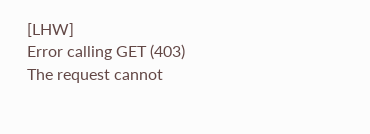[LHW]
Error calling GET (403) The request cannot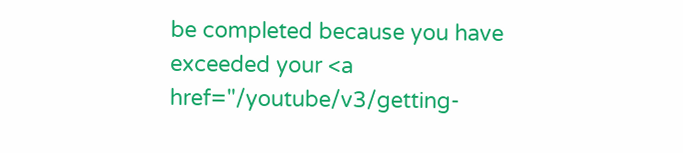be completed because you have exceeded your <a href="/youtube/v3/getting-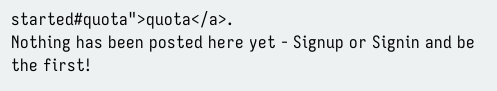started#quota">quota</a>.
Nothing has been posted here yet - Signup or Signin and be the first!